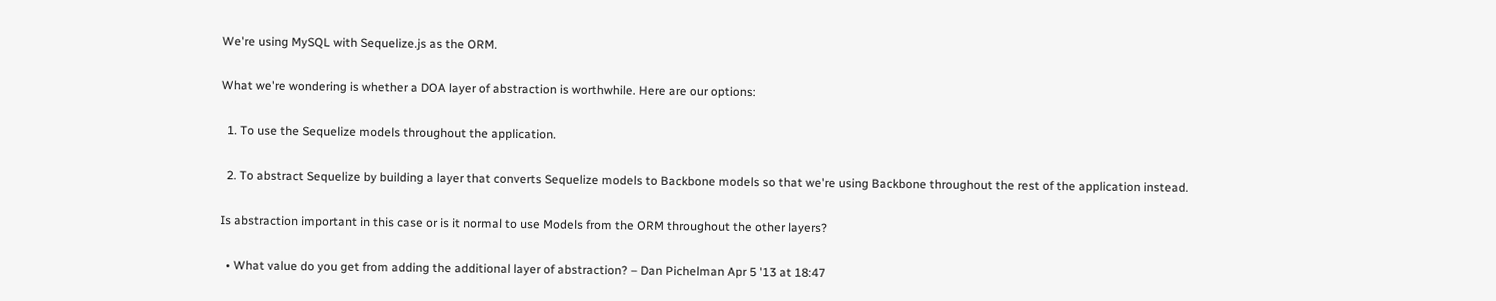We're using MySQL with Sequelize.js as the ORM.

What we're wondering is whether a DOA layer of abstraction is worthwhile. Here are our options:

  1. To use the Sequelize models throughout the application.

  2. To abstract Sequelize by building a layer that converts Sequelize models to Backbone models so that we're using Backbone throughout the rest of the application instead.

Is abstraction important in this case or is it normal to use Models from the ORM throughout the other layers?

  • What value do you get from adding the additional layer of abstraction? – Dan Pichelman Apr 5 '13 at 18:47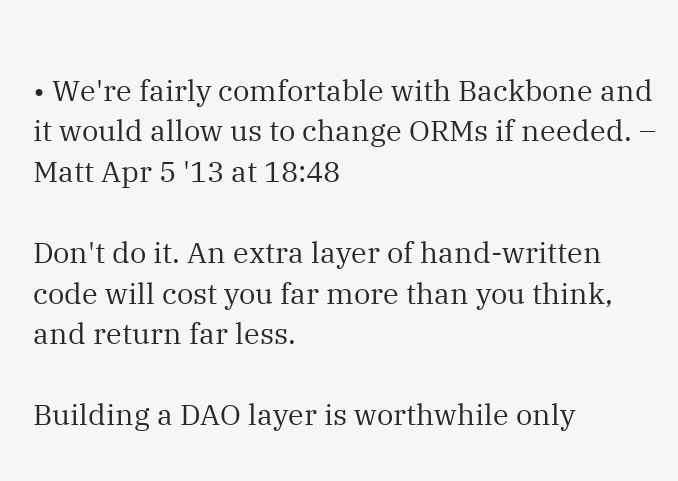• We're fairly comfortable with Backbone and it would allow us to change ORMs if needed. – Matt Apr 5 '13 at 18:48

Don't do it. An extra layer of hand-written code will cost you far more than you think, and return far less.

Building a DAO layer is worthwhile only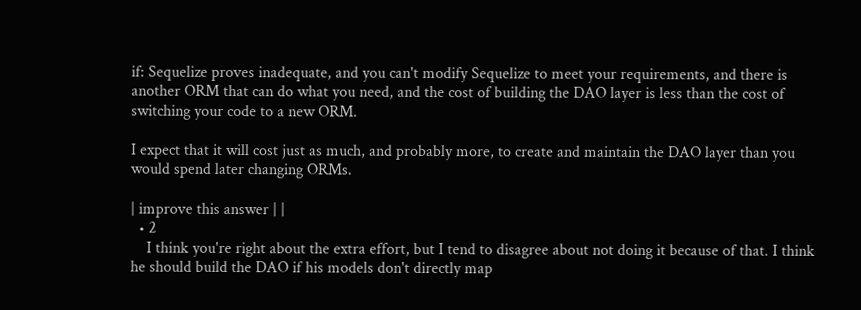if: Sequelize proves inadequate, and you can't modify Sequelize to meet your requirements, and there is another ORM that can do what you need, and the cost of building the DAO layer is less than the cost of switching your code to a new ORM.

I expect that it will cost just as much, and probably more, to create and maintain the DAO layer than you would spend later changing ORMs.

| improve this answer | |
  • 2
    I think you're right about the extra effort, but I tend to disagree about not doing it because of that. I think he should build the DAO if his models don't directly map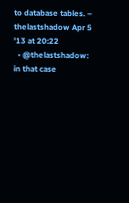to database tables. – thelastshadow Apr 5 '13 at 20:22
  • @thelastshadow: in that case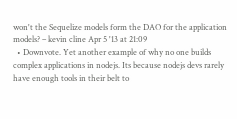won't the Sequelize models form the DAO for the application models? – kevin cline Apr 5 '13 at 21:09
  • Downvote. Yet another example of why no one builds complex applications in nodejs. Its because nodejs devs rarely have enough tools in their belt to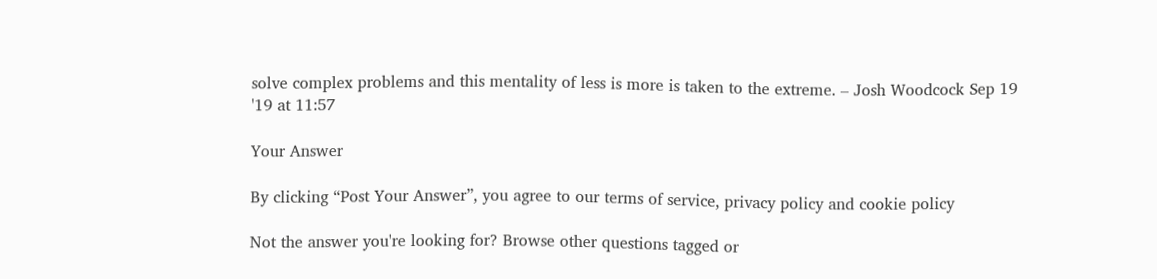solve complex problems and this mentality of less is more is taken to the extreme. – Josh Woodcock Sep 19 '19 at 11:57

Your Answer

By clicking “Post Your Answer”, you agree to our terms of service, privacy policy and cookie policy

Not the answer you're looking for? Browse other questions tagged or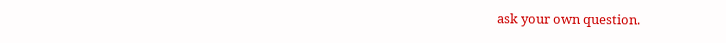ask your own question.